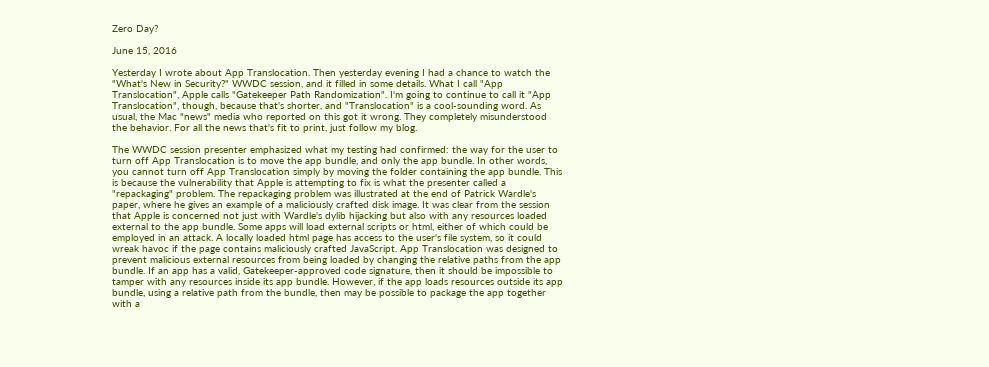Zero Day?

June 15, 2016

Yesterday I wrote about App Translocation. Then yesterday evening I had a chance to watch the "What's New in Security?" WWDC session, and it filled in some details. What I call "App Translocation", Apple calls "Gatekeeper Path Randomization". I'm going to continue to call it "App Translocation", though, because that's shorter, and "Translocation" is a cool-sounding word. As usual, the Mac "news" media who reported on this got it wrong. They completely misunderstood the behavior. For all the news that's fit to print, just follow my blog.

The WWDC session presenter emphasized what my testing had confirmed: the way for the user to turn off App Translocation is to move the app bundle, and only the app bundle. In other words, you cannot turn off App Translocation simply by moving the folder containing the app bundle. This is because the vulnerability that Apple is attempting to fix is what the presenter called a "repackaging" problem. The repackaging problem was illustrated at the end of Patrick Wardle's paper, where he gives an example of a maliciously crafted disk image. It was clear from the session that Apple is concerned not just with Wardle's dylib hijacking but also with any resources loaded external to the app bundle. Some apps will load external scripts or html, either of which could be employed in an attack. A locally loaded html page has access to the user's file system, so it could wreak havoc if the page contains maliciously crafted JavaScript. App Translocation was designed to prevent malicious external resources from being loaded by changing the relative paths from the app bundle. If an app has a valid, Gatekeeper-approved code signature, then it should be impossible to tamper with any resources inside its app bundle. However, if the app loads resources outside its app bundle, using a relative path from the bundle, then may be possible to package the app together with a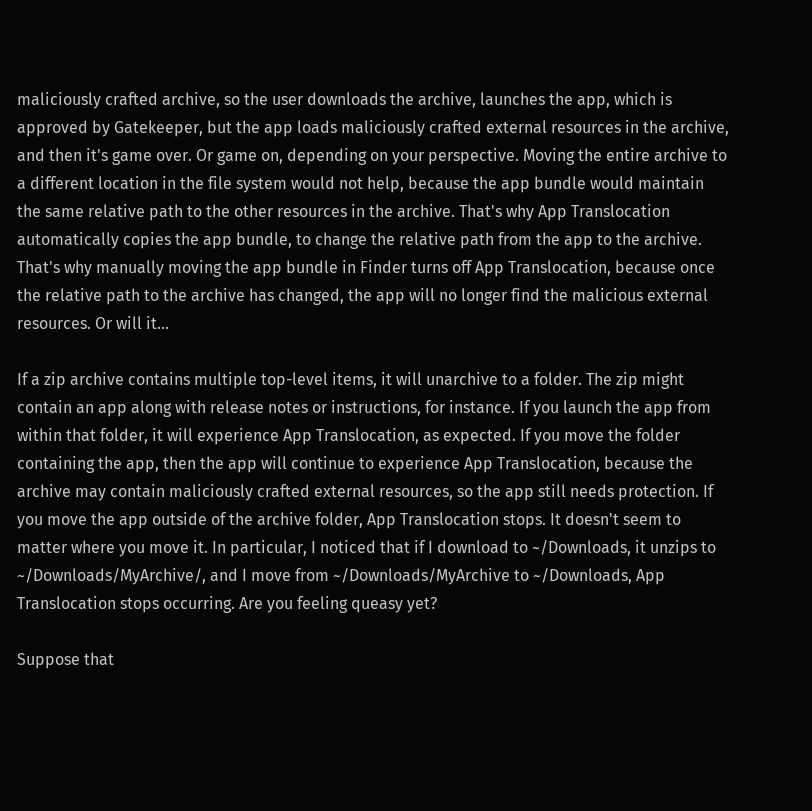maliciously crafted archive, so the user downloads the archive, launches the app, which is approved by Gatekeeper, but the app loads maliciously crafted external resources in the archive, and then it's game over. Or game on, depending on your perspective. Moving the entire archive to a different location in the file system would not help, because the app bundle would maintain the same relative path to the other resources in the archive. That's why App Translocation automatically copies the app bundle, to change the relative path from the app to the archive. That's why manually moving the app bundle in Finder turns off App Translocation, because once the relative path to the archive has changed, the app will no longer find the malicious external resources. Or will it...

If a zip archive contains multiple top-level items, it will unarchive to a folder. The zip might contain an app along with release notes or instructions, for instance. If you launch the app from within that folder, it will experience App Translocation, as expected. If you move the folder containing the app, then the app will continue to experience App Translocation, because the archive may contain maliciously crafted external resources, so the app still needs protection. If you move the app outside of the archive folder, App Translocation stops. It doesn't seem to matter where you move it. In particular, I noticed that if I download to ~/Downloads, it unzips to ~/Downloads/MyArchive/, and I move from ~/Downloads/MyArchive to ~/Downloads, App Translocation stops occurring. Are you feeling queasy yet?

Suppose that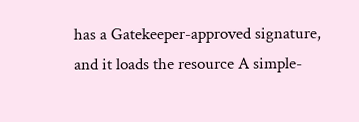has a Gatekeeper-approved signature, and it loads the resource A simple-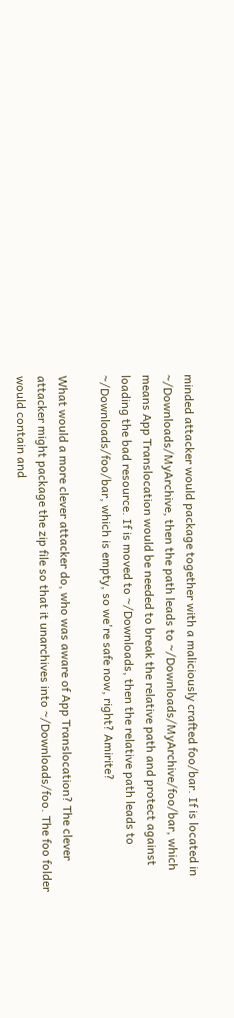minded attacker would package together with a maliciously crafted foo/bar. If is located in ~/Downloads/MyArchive, then the path leads to ~/Downloads/MyArchive/foo/bar, which means App Translocation would be needed to break the relative path and protect against loading the bad resource. If is moved to ~/Downloads, then the relative path leads to ~/Downloads/foo/bar, which is empty, so we're safe now, right? Amirite?

What would a more clever attacker do, who was aware of App Translocation? The clever attacker might package the zip file so that it unarchives into ~/Downloads/foo. The foo folder would contain and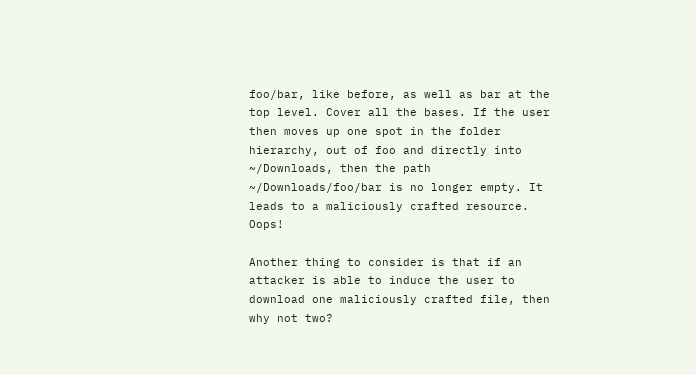foo/bar, like before, as well as bar at the top level. Cover all the bases. If the user then moves up one spot in the folder hierarchy, out of foo and directly into ~/Downloads, then the path ~/Downloads/foo/bar is no longer empty. It leads to a maliciously crafted resource. Oops!

Another thing to consider is that if an attacker is able to induce the user to download one maliciously crafted file, then why not two?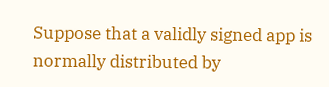Suppose that a validly signed app is normally distributed by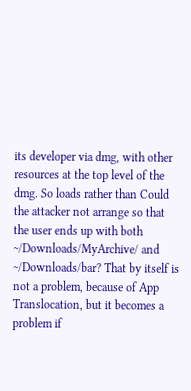its developer via dmg, with other resources at the top level of the dmg. So loads rather than Could the attacker not arrange so that the user ends up with both ~/Downloads/MyArchive/ and ~/Downloads/bar? That by itself is not a problem, because of App Translocation, but it becomes a problem if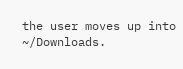the user moves up into ~/Downloads.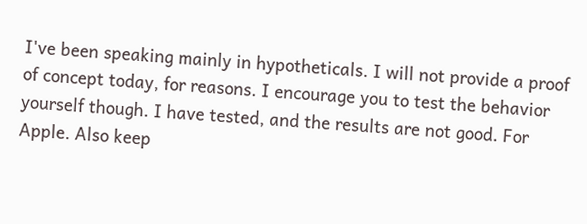I've been speaking mainly in hypotheticals. I will not provide a proof of concept today, for reasons. I encourage you to test the behavior yourself though. I have tested, and the results are not good. For Apple. Also keep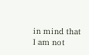in mind that I am not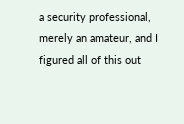a security professional, merely an amateur, and I figured all of this out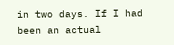in two days. If I had been an actual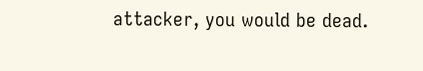attacker, you would be dead.